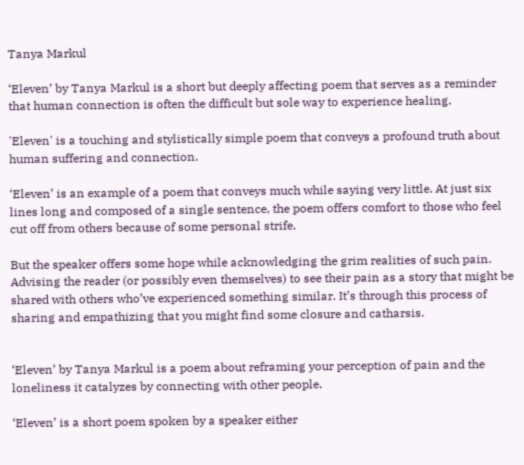Tanya Markul

‘Eleven’ by Tanya Markul is a short but deeply affecting poem that serves as a reminder that human connection is often the difficult but sole way to experience healing.

'Eleven' is a touching and stylistically simple poem that conveys a profound truth about human suffering and connection.

‘Eleven’ is an example of a poem that conveys much while saying very little. At just six lines long and composed of a single sentence, the poem offers comfort to those who feel cut off from others because of some personal strife.

But the speaker offers some hope while acknowledging the grim realities of such pain. Advising the reader (or possibly even themselves) to see their pain as a story that might be shared with others who’ve experienced something similar. It’s through this process of sharing and empathizing that you might find some closure and catharsis.


‘Eleven’ by Tanya Markul is a poem about reframing your perception of pain and the loneliness it catalyzes by connecting with other people.

‘Eleven’ is a short poem spoken by a speaker either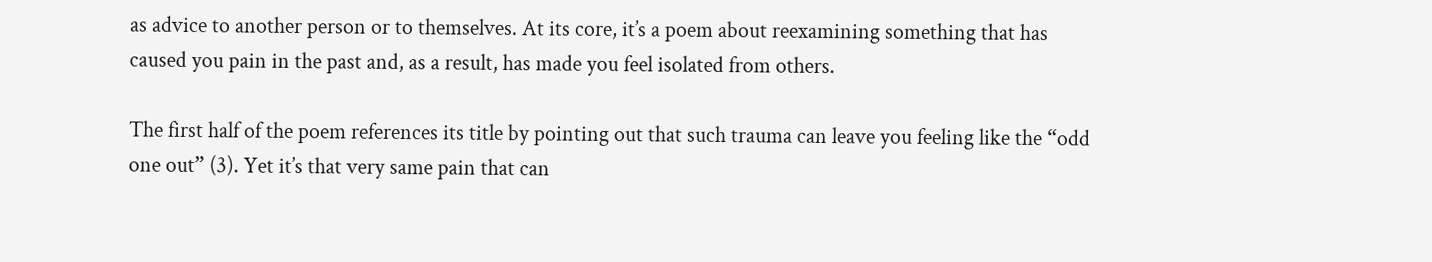as advice to another person or to themselves. At its core, it’s a poem about reexamining something that has caused you pain in the past and, as a result, has made you feel isolated from others.

The first half of the poem references its title by pointing out that such trauma can leave you feeling like the “odd one out” (3). Yet it’s that very same pain that can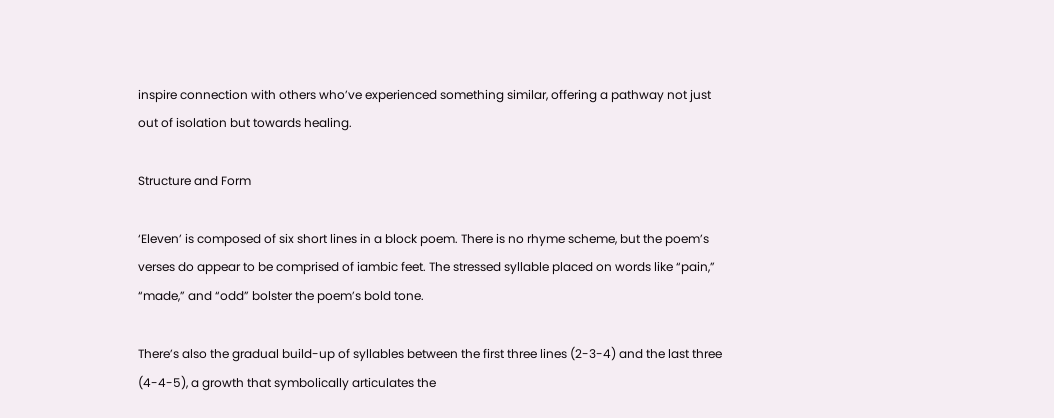inspire connection with others who’ve experienced something similar, offering a pathway not just out of isolation but towards healing.

Structure and Form

‘Eleven’ is composed of six short lines in a block poem. There is no rhyme scheme, but the poem’s verses do appear to be comprised of iambic feet. The stressed syllable placed on words like “pain,” “made,” and “odd” bolster the poem’s bold tone.

There’s also the gradual build-up of syllables between the first three lines (2-3-4) and the last three (4-4-5), a growth that symbolically articulates the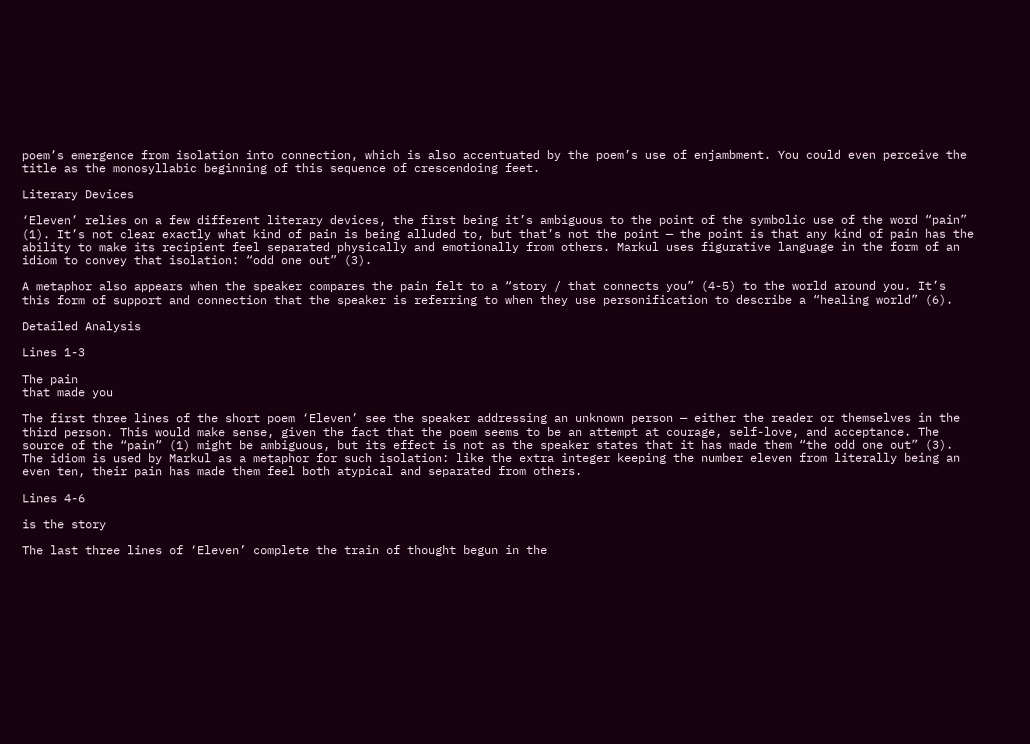poem’s emergence from isolation into connection, which is also accentuated by the poem’s use of enjambment. You could even perceive the title as the monosyllabic beginning of this sequence of crescendoing feet.

Literary Devices

‘Eleven’ relies on a few different literary devices, the first being it’s ambiguous to the point of the symbolic use of the word “pain” (1). It’s not clear exactly what kind of pain is being alluded to, but that’s not the point — the point is that any kind of pain has the ability to make its recipient feel separated physically and emotionally from others. Markul uses figurative language in the form of an idiom to convey that isolation: “odd one out” (3).

A metaphor also appears when the speaker compares the pain felt to a “story / that connects you” (4-5) to the world around you. It’s this form of support and connection that the speaker is referring to when they use personification to describe a “healing world” (6).

Detailed Analysis

Lines 1-3

The pain
that made you

The first three lines of the short poem ‘Eleven’ see the speaker addressing an unknown person — either the reader or themselves in the third person. This would make sense, given the fact that the poem seems to be an attempt at courage, self-love, and acceptance. The source of the “pain” (1) might be ambiguous, but its effect is not as the speaker states that it has made them “the odd one out” (3). The idiom is used by Markul as a metaphor for such isolation: like the extra integer keeping the number eleven from literally being an even ten, their pain has made them feel both atypical and separated from others.

Lines 4-6

is the story

The last three lines of ‘Eleven’ complete the train of thought begun in the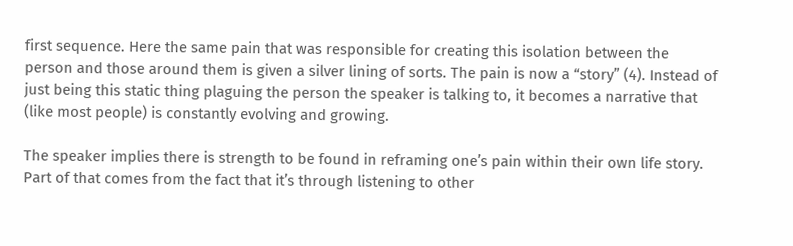first sequence. Here the same pain that was responsible for creating this isolation between the person and those around them is given a silver lining of sorts. The pain is now a “story” (4). Instead of just being this static thing plaguing the person the speaker is talking to, it becomes a narrative that (like most people) is constantly evolving and growing.

The speaker implies there is strength to be found in reframing one’s pain within their own life story. Part of that comes from the fact that it’s through listening to other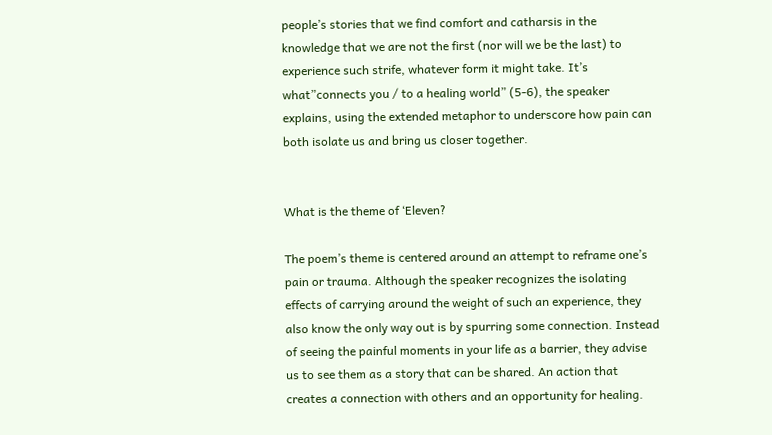people’s stories that we find comfort and catharsis in the knowledge that we are not the first (nor will we be the last) to experience such strife, whatever form it might take. It’s what”connects you / to a healing world” (5-6), the speaker explains, using the extended metaphor to underscore how pain can both isolate us and bring us closer together.


What is the theme of ‘Eleven?

The poem’s theme is centered around an attempt to reframe one’s pain or trauma. Although the speaker recognizes the isolating effects of carrying around the weight of such an experience, they also know the only way out is by spurring some connection. Instead of seeing the painful moments in your life as a barrier, they advise us to see them as a story that can be shared. An action that creates a connection with others and an opportunity for healing.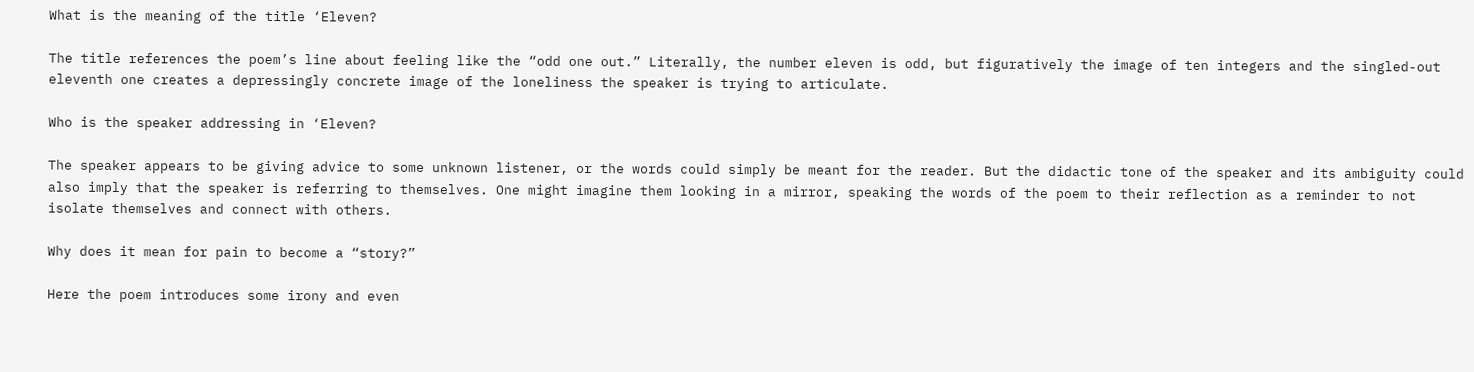What is the meaning of the title ‘Eleven?

The title references the poem’s line about feeling like the “odd one out.” Literally, the number eleven is odd, but figuratively the image of ten integers and the singled-out eleventh one creates a depressingly concrete image of the loneliness the speaker is trying to articulate.

Who is the speaker addressing in ‘Eleven?

The speaker appears to be giving advice to some unknown listener, or the words could simply be meant for the reader. But the didactic tone of the speaker and its ambiguity could also imply that the speaker is referring to themselves. One might imagine them looking in a mirror, speaking the words of the poem to their reflection as a reminder to not isolate themselves and connect with others.

Why does it mean for pain to become a “story?”

Here the poem introduces some irony and even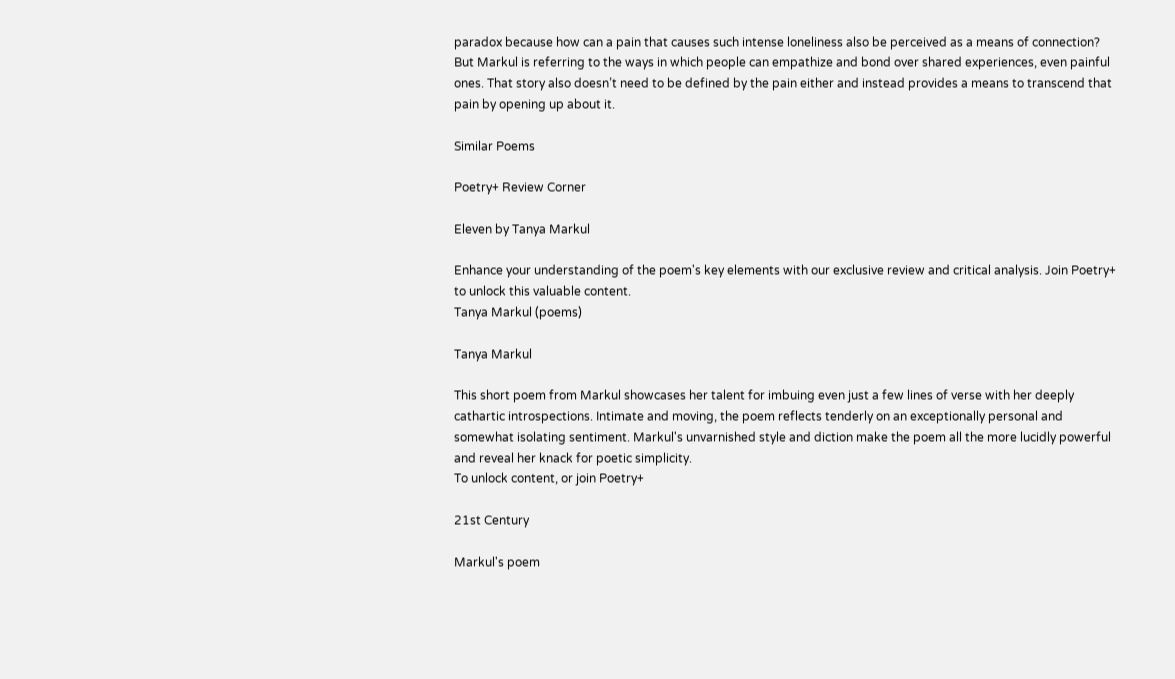paradox because how can a pain that causes such intense loneliness also be perceived as a means of connection? But Markul is referring to the ways in which people can empathize and bond over shared experiences, even painful ones. That story also doesn’t need to be defined by the pain either and instead provides a means to transcend that pain by opening up about it.

Similar Poems

Poetry+ Review Corner

Eleven by Tanya Markul

Enhance your understanding of the poem's key elements with our exclusive review and critical analysis. Join Poetry+ to unlock this valuable content.
Tanya Markul (poems)

Tanya Markul

This short poem from Markul showcases her talent for imbuing even just a few lines of verse with her deeply cathartic introspections. Intimate and moving, the poem reflects tenderly on an exceptionally personal and somewhat isolating sentiment. Markul's unvarnished style and diction make the poem all the more lucidly powerful and reveal her knack for poetic simplicity.
To unlock content, or join Poetry+

21st Century

Markul's poem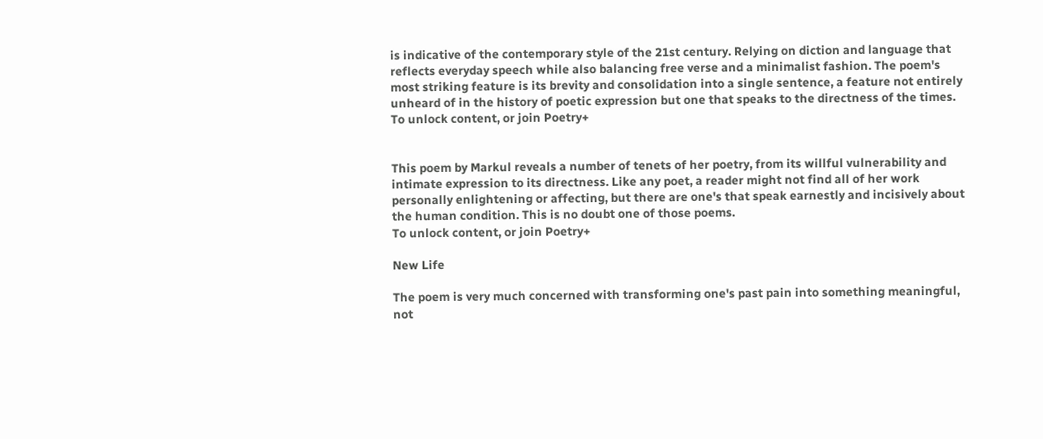is indicative of the contemporary style of the 21st century. Relying on diction and language that reflects everyday speech while also balancing free verse and a minimalist fashion. The poem's most striking feature is its brevity and consolidation into a single sentence, a feature not entirely unheard of in the history of poetic expression but one that speaks to the directness of the times.
To unlock content, or join Poetry+


This poem by Markul reveals a number of tenets of her poetry, from its willful vulnerability and intimate expression to its directness. Like any poet, a reader might not find all of her work personally enlightening or affecting, but there are one's that speak earnestly and incisively about the human condition. This is no doubt one of those poems.
To unlock content, or join Poetry+

New Life

The poem is very much concerned with transforming one's past pain into something meaningful, not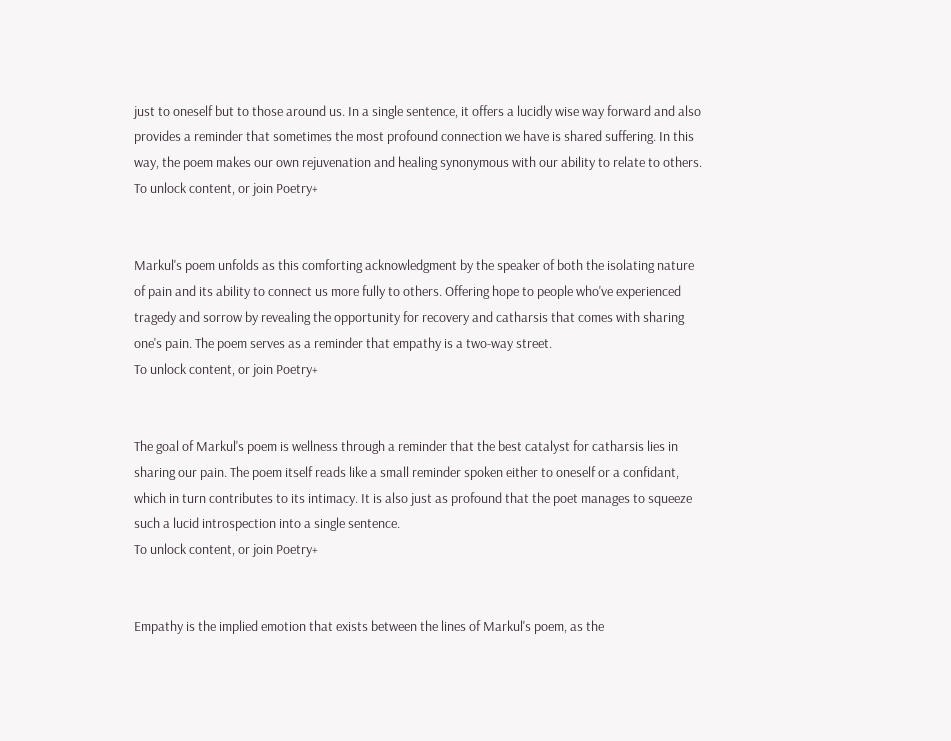just to oneself but to those around us. In a single sentence, it offers a lucidly wise way forward and also provides a reminder that sometimes the most profound connection we have is shared suffering. In this way, the poem makes our own rejuvenation and healing synonymous with our ability to relate to others.
To unlock content, or join Poetry+


Markul's poem unfolds as this comforting acknowledgment by the speaker of both the isolating nature of pain and its ability to connect us more fully to others. Offering hope to people who've experienced tragedy and sorrow by revealing the opportunity for recovery and catharsis that comes with sharing one's pain. The poem serves as a reminder that empathy is a two-way street.
To unlock content, or join Poetry+


The goal of Markul's poem is wellness through a reminder that the best catalyst for catharsis lies in sharing our pain. The poem itself reads like a small reminder spoken either to oneself or a confidant, which in turn contributes to its intimacy. It is also just as profound that the poet manages to squeeze such a lucid introspection into a single sentence.
To unlock content, or join Poetry+


Empathy is the implied emotion that exists between the lines of Markul's poem, as the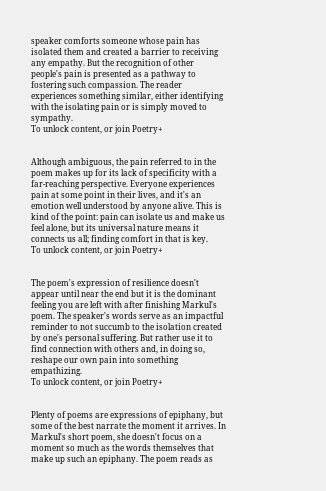speaker comforts someone whose pain has isolated them and created a barrier to receiving any empathy. But the recognition of other people's pain is presented as a pathway to fostering such compassion. The reader experiences something similar, either identifying with the isolating pain or is simply moved to sympathy.
To unlock content, or join Poetry+


Although ambiguous, the pain referred to in the poem makes up for its lack of specificity with a far-reaching perspective. Everyone experiences pain at some point in their lives, and it's an emotion well understood by anyone alive. This is kind of the point: pain can isolate us and make us feel alone, but its universal nature means it connects us all; finding comfort in that is key.
To unlock content, or join Poetry+


The poem's expression of resilience doesn't appear until near the end but it is the dominant feeling you are left with after finishing Markul's poem. The speaker's words serve as an impactful reminder to not succumb to the isolation created by one's personal suffering. But rather use it to find connection with others and, in doing so, reshape our own pain into something empathizing.
To unlock content, or join Poetry+


Plenty of poems are expressions of epiphany, but some of the best narrate the moment it arrives. In Markul's short poem, she doesn't focus on a moment so much as the words themselves that make up such an epiphany. The poem reads as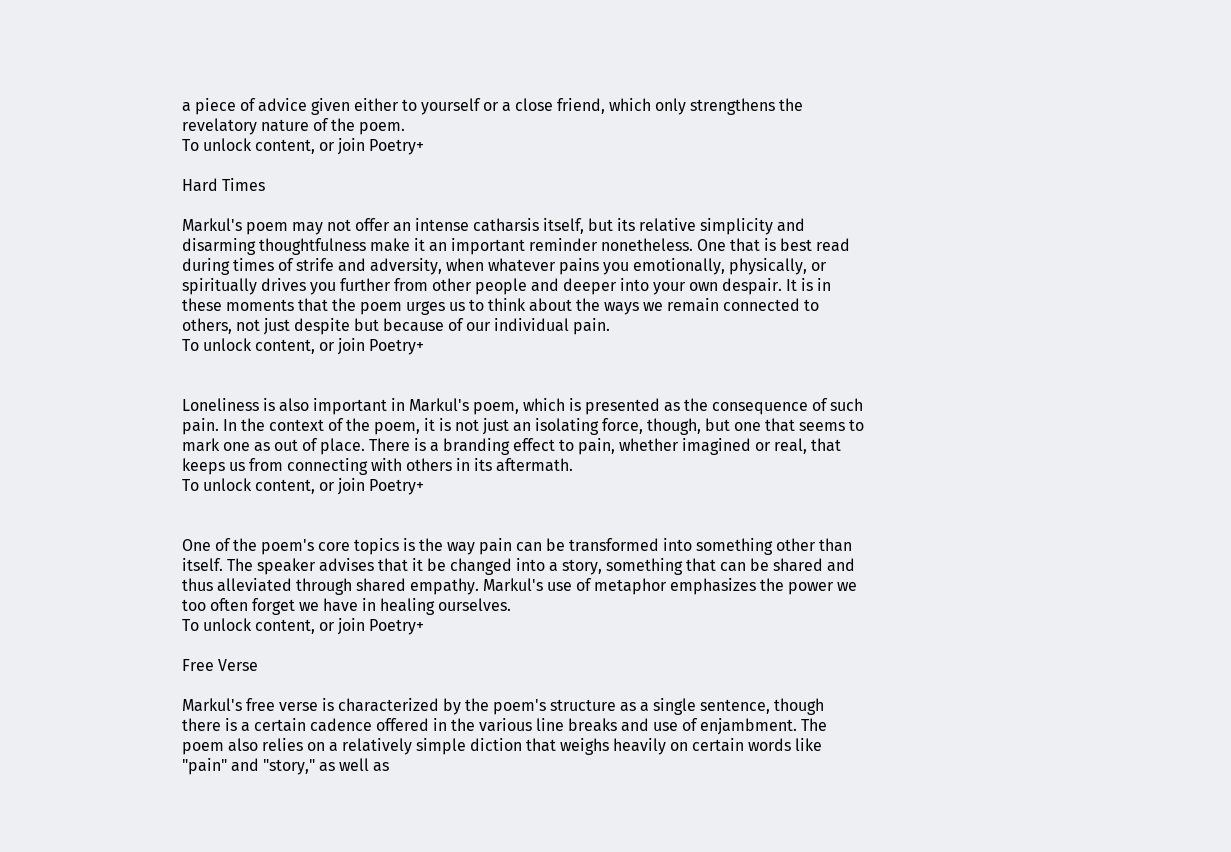a piece of advice given either to yourself or a close friend, which only strengthens the revelatory nature of the poem.
To unlock content, or join Poetry+

Hard Times

Markul's poem may not offer an intense catharsis itself, but its relative simplicity and disarming thoughtfulness make it an important reminder nonetheless. One that is best read during times of strife and adversity, when whatever pains you emotionally, physically, or spiritually drives you further from other people and deeper into your own despair. It is in these moments that the poem urges us to think about the ways we remain connected to others, not just despite but because of our individual pain.
To unlock content, or join Poetry+


Loneliness is also important in Markul's poem, which is presented as the consequence of such pain. In the context of the poem, it is not just an isolating force, though, but one that seems to mark one as out of place. There is a branding effect to pain, whether imagined or real, that keeps us from connecting with others in its aftermath.
To unlock content, or join Poetry+


One of the poem's core topics is the way pain can be transformed into something other than itself. The speaker advises that it be changed into a story, something that can be shared and thus alleviated through shared empathy. Markul's use of metaphor emphasizes the power we too often forget we have in healing ourselves.
To unlock content, or join Poetry+

Free Verse

Markul's free verse is characterized by the poem's structure as a single sentence, though there is a certain cadence offered in the various line breaks and use of enjambment. The poem also relies on a relatively simple diction that weighs heavily on certain words like "pain" and "story," as well as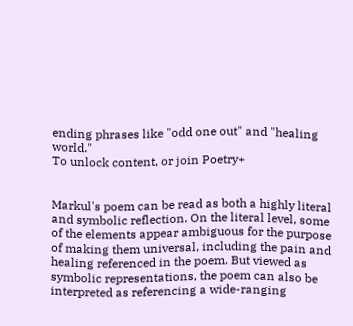ending phrases like "odd one out" and "healing world."
To unlock content, or join Poetry+


Markul's poem can be read as both a highly literal and symbolic reflection. On the literal level, some of the elements appear ambiguous for the purpose of making them universal, including the pain and healing referenced in the poem. But viewed as symbolic representations, the poem can also be interpreted as referencing a wide-ranging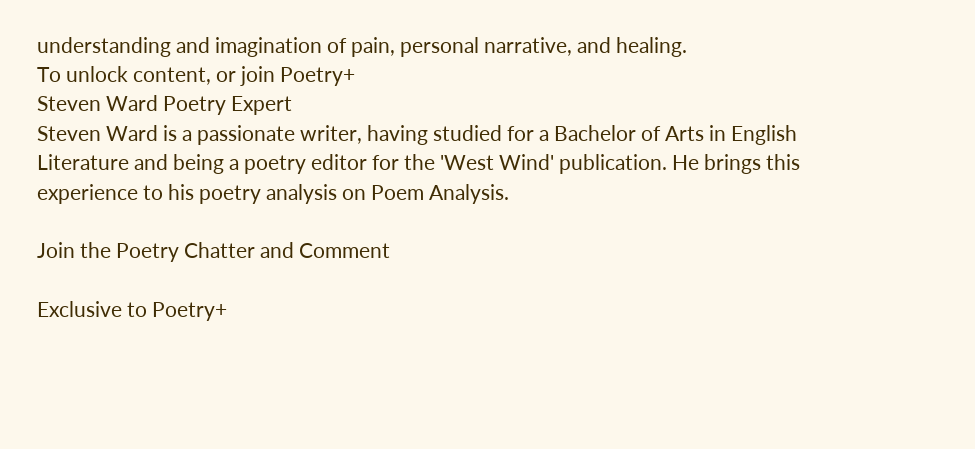understanding and imagination of pain, personal narrative, and healing.
To unlock content, or join Poetry+
Steven Ward Poetry Expert
Steven Ward is a passionate writer, having studied for a Bachelor of Arts in English Literature and being a poetry editor for the 'West Wind' publication. He brings this experience to his poetry analysis on Poem Analysis.

Join the Poetry Chatter and Comment

Exclusive to Poetry+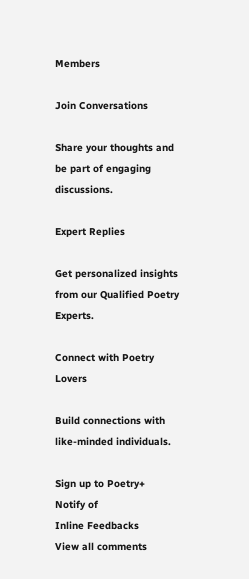Members

Join Conversations

Share your thoughts and be part of engaging discussions.

Expert Replies

Get personalized insights from our Qualified Poetry Experts.

Connect with Poetry Lovers

Build connections with like-minded individuals.

Sign up to Poetry+
Notify of
Inline Feedbacks
View all comments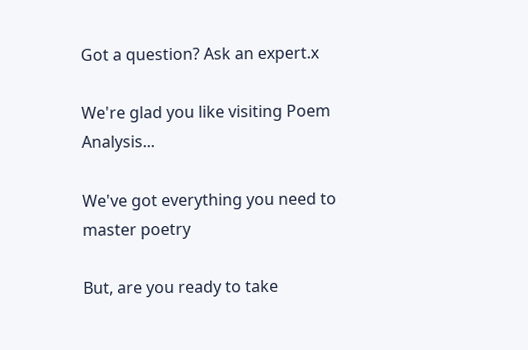Got a question? Ask an expert.x

We're glad you like visiting Poem Analysis...

We've got everything you need to master poetry

But, are you ready to take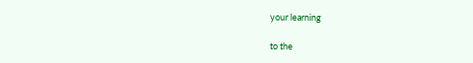your learning

to the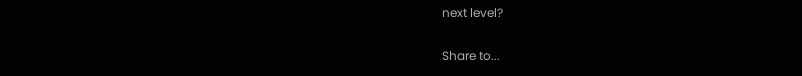next level?

Share to...